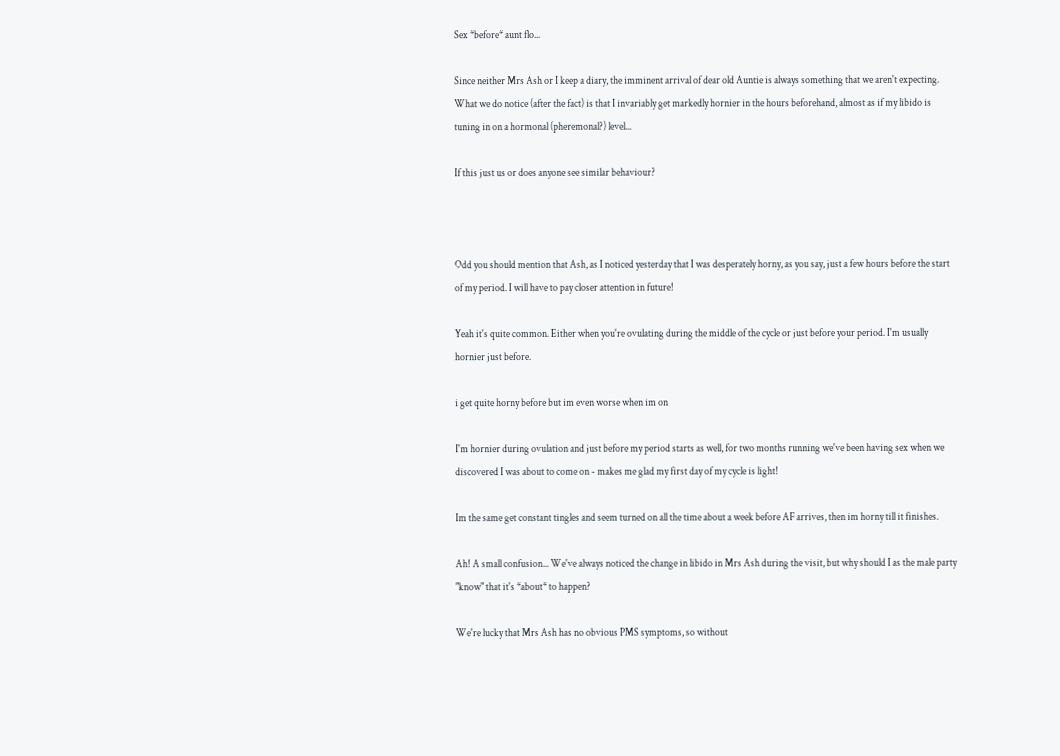Sex *before* aunt flo...

Since neither Mrs Ash or I keep a diary, the imminent arrival of dear old Auntie is always something that we aren't expecting. What we do notice (after the fact) is that I invariably get markedly hornier in the hours beforehand, almost as if my libido is tuning in on a hormonal (pheremonal?) level...

If this just us or does anyone see similar behaviour?



Odd you should mention that Ash, as I noticed yesterday that I was desperately horny, as you say, just a few hours before the start of my period. I will have to pay closer attention in future!

Yeah it's quite common. Either when you're ovulating during the middle of the cycle or just before your period. I'm usually hornier just before.

i get quite horny before but im even worse when im on

I'm hornier during ovulation and just before my period starts as well, for two months running we've been having sex when we discovered I was about to come on - makes me glad my first day of my cycle is light!

Im the same get constant tingles and seem turned on all the time about a week before AF arrives, then im horny till it finishes.

Ah! A small confusion... We've always noticed the change in libido in Mrs Ash during the visit, but why should I as the male party "know" that it's *about* to happen?

We're lucky that Mrs Ash has no obvious PMS symptoms, so without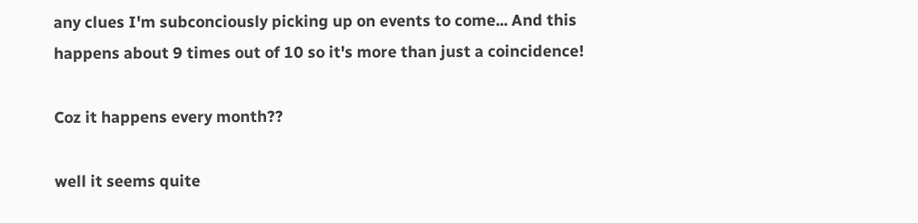any clues I'm subconciously picking up on events to come... And this happens about 9 times out of 10 so it's more than just a coincidence!

Coz it happens every month??

well it seems quite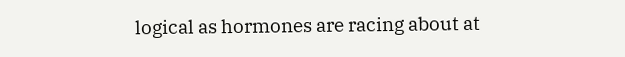logical as hormones are racing about at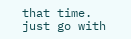that time. just go with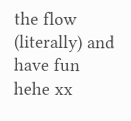the flow (literally) and have fun hehe xx